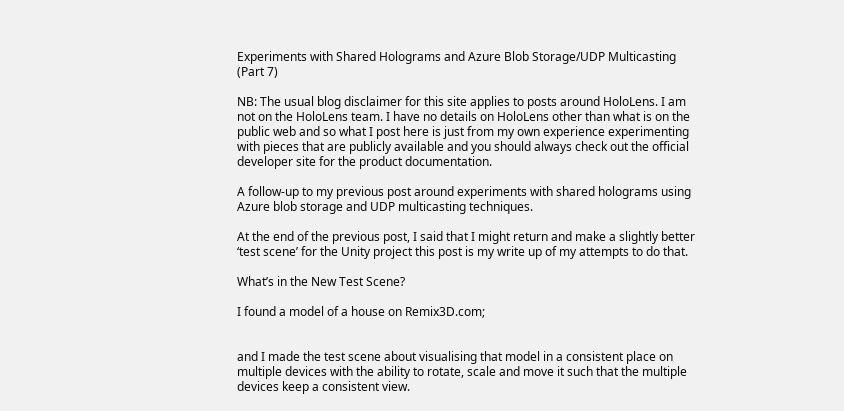Experiments with Shared Holograms and Azure Blob Storage/UDP Multicasting (Part 7)

NB: The usual blog disclaimer for this site applies to posts around HoloLens. I am not on the HoloLens team. I have no details on HoloLens other than what is on the public web and so what I post here is just from my own experience experimenting with pieces that are publicly available and you should always check out the official developer site for the product documentation.

A follow-up to my previous post around experiments with shared holograms using Azure blob storage and UDP multicasting techniques.

At the end of the previous post, I said that I might return and make a slightly better ‘test scene’ for the Unity project this post is my write up of my attempts to do that.

What’s in the New Test Scene?

I found a model of a house on Remix3D.com;


and I made the test scene about visualising that model in a consistent place on multiple devices with the ability to rotate, scale and move it such that the multiple devices keep a consistent view.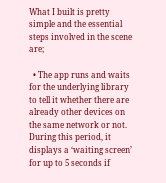What I built is pretty simple and the essential steps involved in the scene are;

  • The app runs and waits for the underlying library to tell it whether there are already other devices on the same network or not. During this period, it displays a ‘waiting screen’ for up to 5 seconds if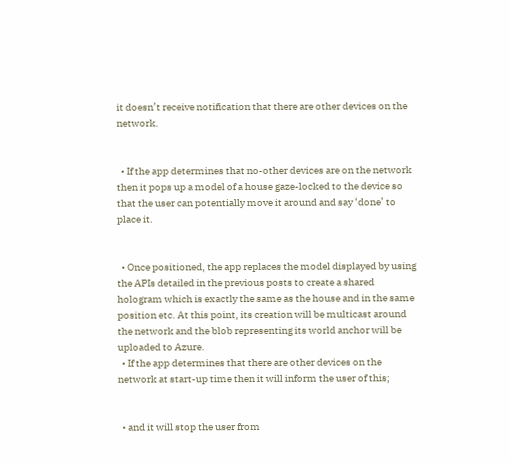it doesn’t receive notification that there are other devices on the network.


  • If the app determines that no-other devices are on the network then it pops up a model of a house gaze-locked to the device so that the user can potentially move it around and say ‘done’ to place it.


  • Once positioned, the app replaces the model displayed by using the APIs detailed in the previous posts to create a shared hologram which is exactly the same as the house and in the same position etc. At this point, its creation will be multicast around the network and the blob representing its world anchor will be uploaded to Azure.
  • If the app determines that there are other devices on the network at start-up time then it will inform the user of this;


  • and it will stop the user from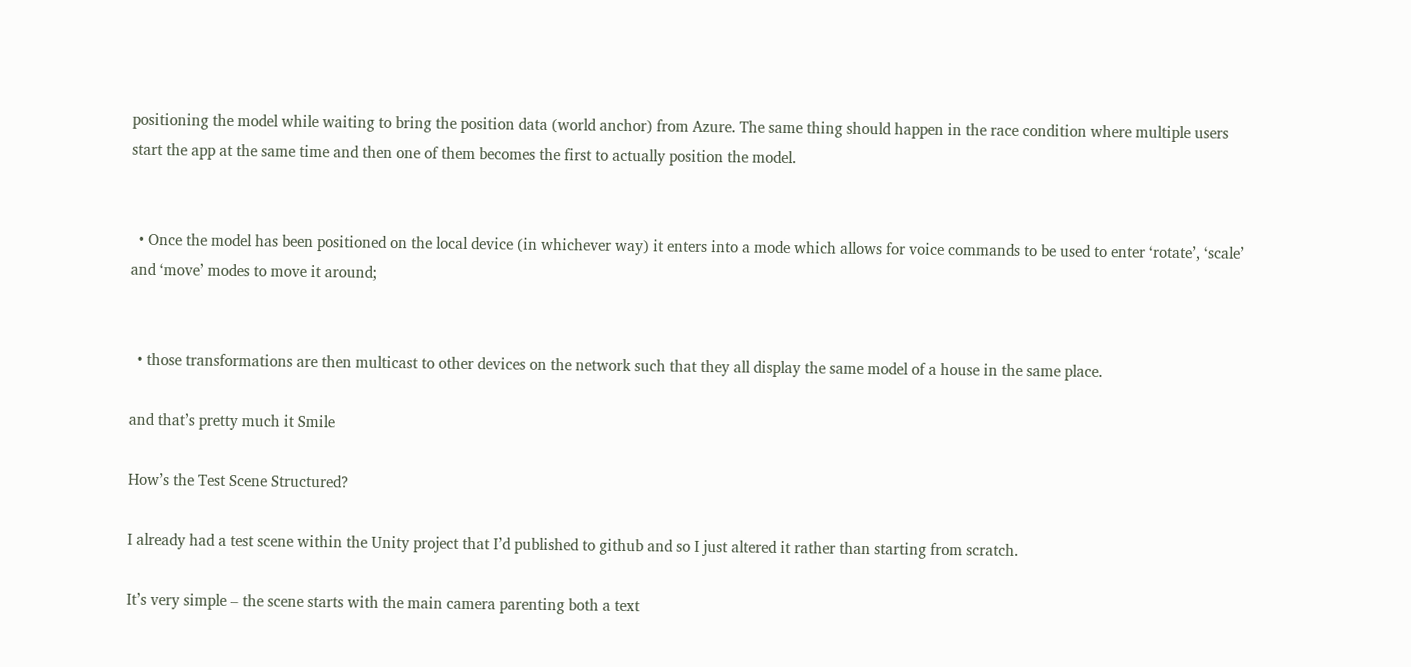positioning the model while waiting to bring the position data (world anchor) from Azure. The same thing should happen in the race condition where multiple users start the app at the same time and then one of them becomes the first to actually position the model.


  • Once the model has been positioned on the local device (in whichever way) it enters into a mode which allows for voice commands to be used to enter ‘rotate’, ‘scale’ and ‘move’ modes to move it around;


  • those transformations are then multicast to other devices on the network such that they all display the same model of a house in the same place.

and that’s pretty much it Smile

How’s the Test Scene Structured?

I already had a test scene within the Unity project that I’d published to github and so I just altered it rather than starting from scratch.

It’s very simple – the scene starts with the main camera parenting both a text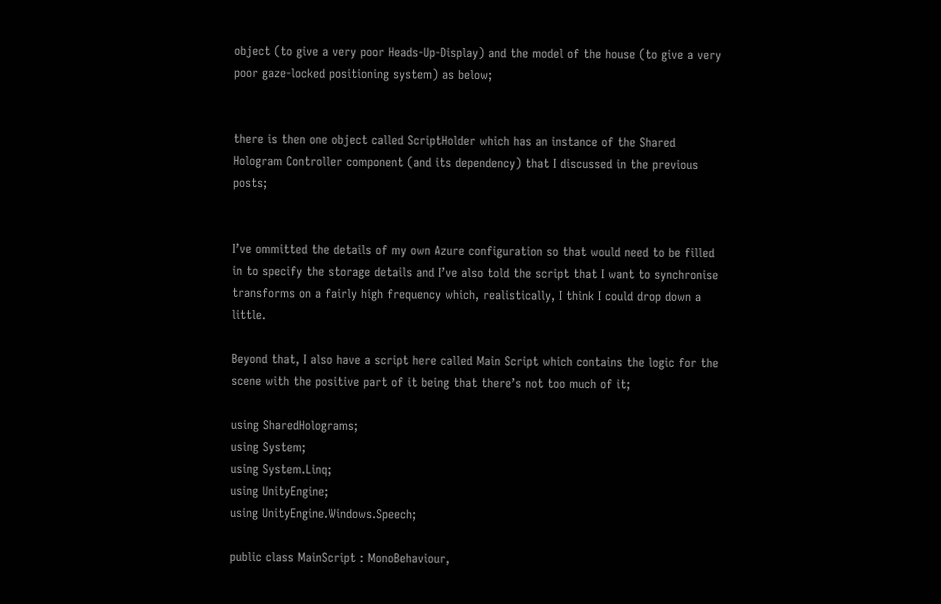object (to give a very poor Heads-Up-Display) and the model of the house (to give a very poor gaze-locked positioning system) as below;


there is then one object called ScriptHolder which has an instance of the Shared Hologram Controller component (and its dependency) that I discussed in the previous posts;


I’ve ommitted the details of my own Azure configuration so that would need to be filled in to specify the storage details and I’ve also told the script that I want to synchronise transforms on a fairly high frequency which, realistically, I think I could drop down a little.

Beyond that, I also have a script here called Main Script which contains the logic for the scene with the positive part of it being that there’s not too much of it;

using SharedHolograms;
using System;
using System.Linq;
using UnityEngine;
using UnityEngine.Windows.Speech;

public class MainScript : MonoBehaviour,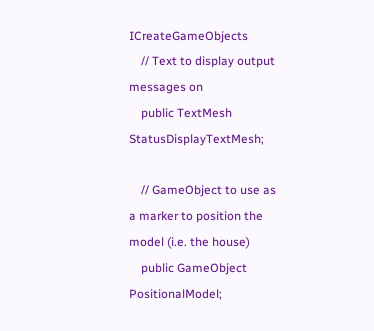ICreateGameObjects
    // Text to display output messages on
    public TextMesh StatusDisplayTextMesh;

    // GameObject to use as a marker to position the model (i.e. the house)
    public GameObject PositionalModel;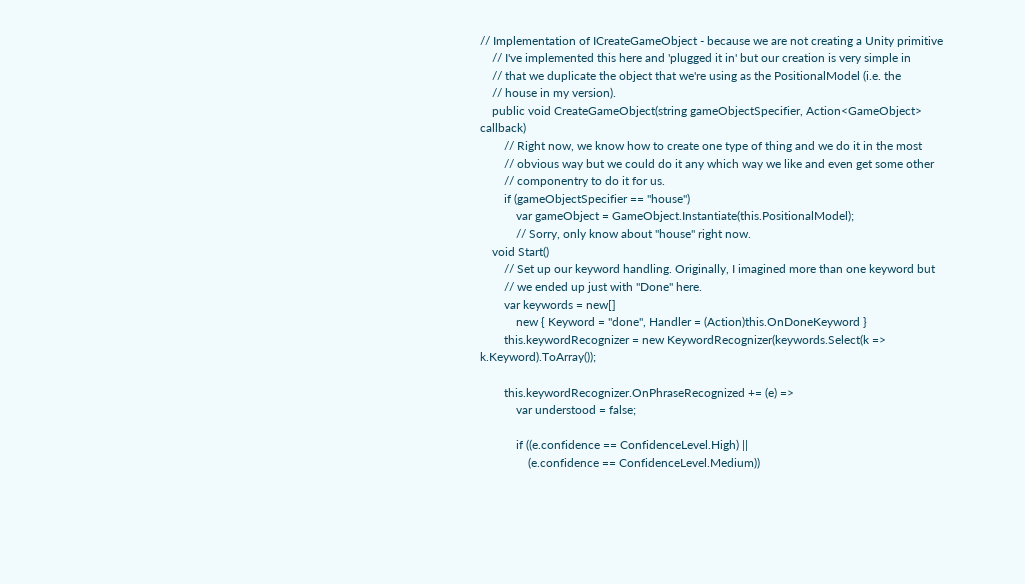// Implementation of ICreateGameObject - because we are not creating a Unity primitive
    // I've implemented this here and 'plugged it in' but our creation is very simple in
    // that we duplicate the object that we're using as the PositionalModel (i.e. the
    // house in my version).
    public void CreateGameObject(string gameObjectSpecifier, Action<GameObject> callback)
        // Right now, we know how to create one type of thing and we do it in the most
        // obvious way but we could do it any which way we like and even get some other
        // componentry to do it for us.
        if (gameObjectSpecifier == "house")
            var gameObject = GameObject.Instantiate(this.PositionalModel);
            // Sorry, only know about "house" right now.
    void Start()
        // Set up our keyword handling. Originally, I imagined more than one keyword but
        // we ended up just with "Done" here.
        var keywords = new[]
            new { Keyword = "done", Handler = (Action)this.OnDoneKeyword }
        this.keywordRecognizer = new KeywordRecognizer(keywords.Select(k => k.Keyword).ToArray());

        this.keywordRecognizer.OnPhraseRecognized += (e) =>
            var understood = false;

            if ((e.confidence == ConfidenceLevel.High) ||
                (e.confidence == ConfidenceLevel.Medium))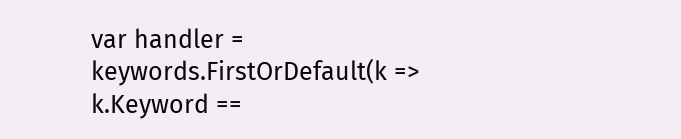var handler = keywords.FirstOrDefault(k => k.Keyword ==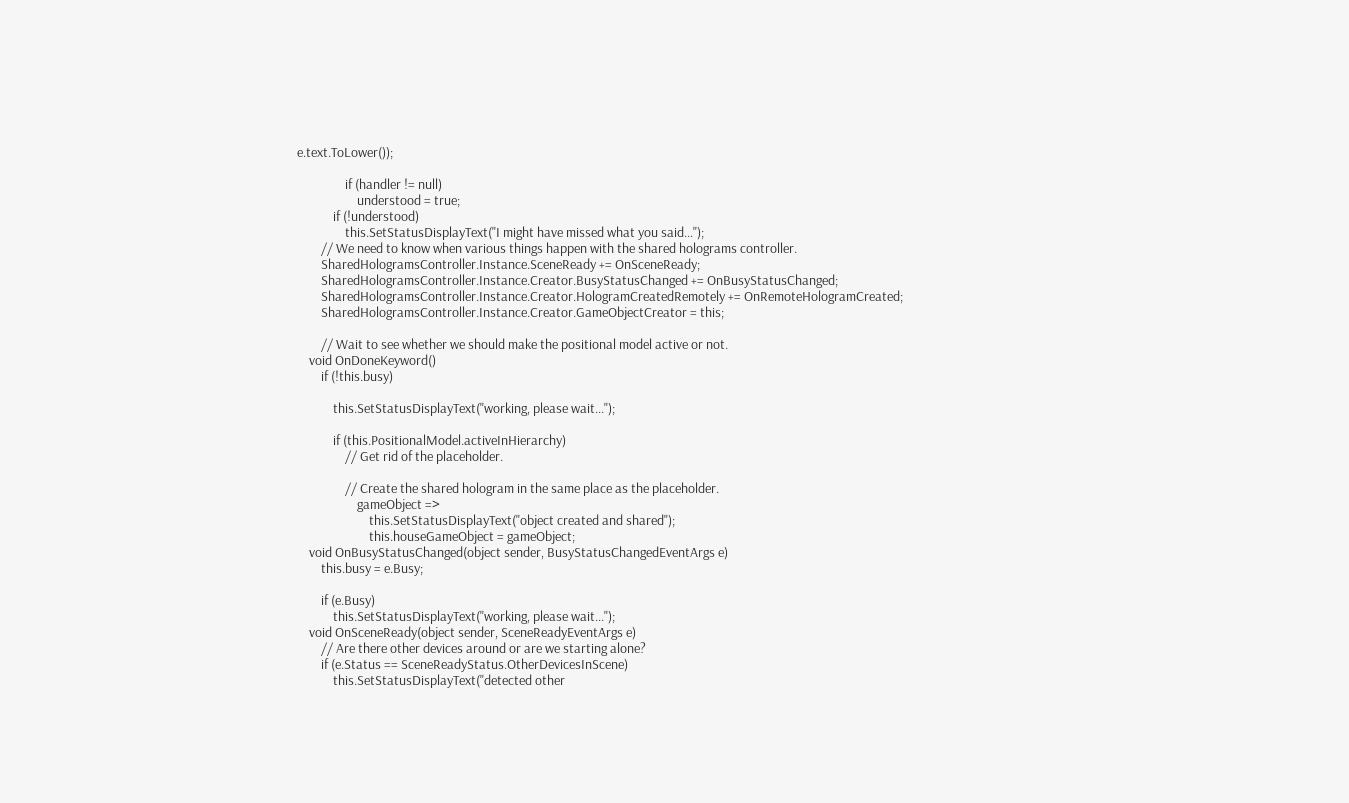e.text.ToLower());

                if (handler != null)
                    understood = true;
            if (!understood)
                this.SetStatusDisplayText("I might have missed what you said...");
        // We need to know when various things happen with the shared holograms controller.
        SharedHologramsController.Instance.SceneReady += OnSceneReady;
        SharedHologramsController.Instance.Creator.BusyStatusChanged += OnBusyStatusChanged;
        SharedHologramsController.Instance.Creator.HologramCreatedRemotely += OnRemoteHologramCreated;
        SharedHologramsController.Instance.Creator.GameObjectCreator = this;

        // Wait to see whether we should make the positional model active or not.
    void OnDoneKeyword()
        if (!this.busy)

            this.SetStatusDisplayText("working, please wait...");

            if (this.PositionalModel.activeInHierarchy)
                // Get rid of the placeholder.

                // Create the shared hologram in the same place as the placeholder.
                    gameObject =>
                        this.SetStatusDisplayText("object created and shared");
                        this.houseGameObject = gameObject;
    void OnBusyStatusChanged(object sender, BusyStatusChangedEventArgs e)
        this.busy = e.Busy;

        if (e.Busy)
            this.SetStatusDisplayText("working, please wait...");
    void OnSceneReady(object sender, SceneReadyEventArgs e)
        // Are there other devices around or are we starting alone?
        if (e.Status == SceneReadyStatus.OtherDevicesInScene)
            this.SetStatusDisplayText("detected other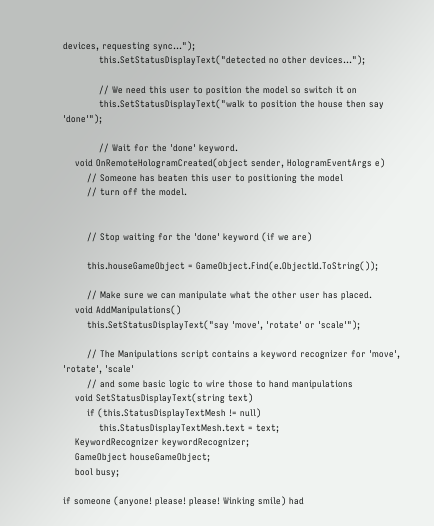devices, requesting sync...");
            this.SetStatusDisplayText("detected no other devices...");

            // We need this user to position the model so switch it on
            this.SetStatusDisplayText("walk to position the house then say 'done'");

            // Wait for the 'done' keyword.
    void OnRemoteHologramCreated(object sender, HologramEventArgs e)
        // Someone has beaten this user to positioning the model
        // turn off the model.


        // Stop waiting for the 'done' keyword (if we are)

        this.houseGameObject = GameObject.Find(e.ObjectId.ToString());

        // Make sure we can manipulate what the other user has placed.
    void AddManipulations()
        this.SetStatusDisplayText("say 'move', 'rotate' or 'scale'");

        // The Manipulations script contains a keyword recognizer for 'move', 'rotate', 'scale'
        // and some basic logic to wire those to hand manipulations
    void SetStatusDisplayText(string text)
        if (this.StatusDisplayTextMesh != null)
            this.StatusDisplayTextMesh.text = text;
    KeywordRecognizer keywordRecognizer;
    GameObject houseGameObject;
    bool busy;

if someone (anyone! please! please! Winking smile) had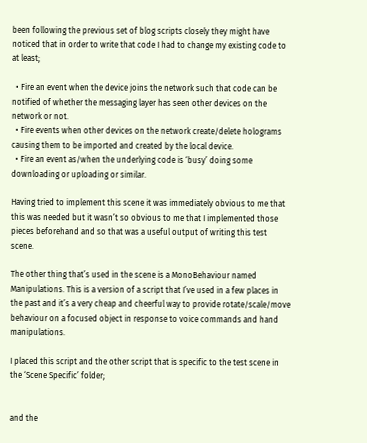been following the previous set of blog scripts closely they might have noticed that in order to write that code I had to change my existing code to at least;

  • Fire an event when the device joins the network such that code can be notified of whether the messaging layer has seen other devices on the network or not.
  • Fire events when other devices on the network create/delete holograms causing them to be imported and created by the local device.
  • Fire an event as/when the underlying code is ‘busy’ doing some downloading or uploading or similar.

Having tried to implement this scene it was immediately obvious to me that this was needed but it wasn’t so obvious to me that I implemented those pieces beforehand and so that was a useful output of writing this test scene.

The other thing that’s used in the scene is a MonoBehaviour named Manipulations. This is a version of a script that I’ve used in a few places in the past and it’s a very cheap and cheerful way to provide rotate/scale/move behaviour on a focused object in response to voice commands and hand manipulations.

I placed this script and the other script that is specific to the test scene in the ‘Scene Specific’ folder;


and the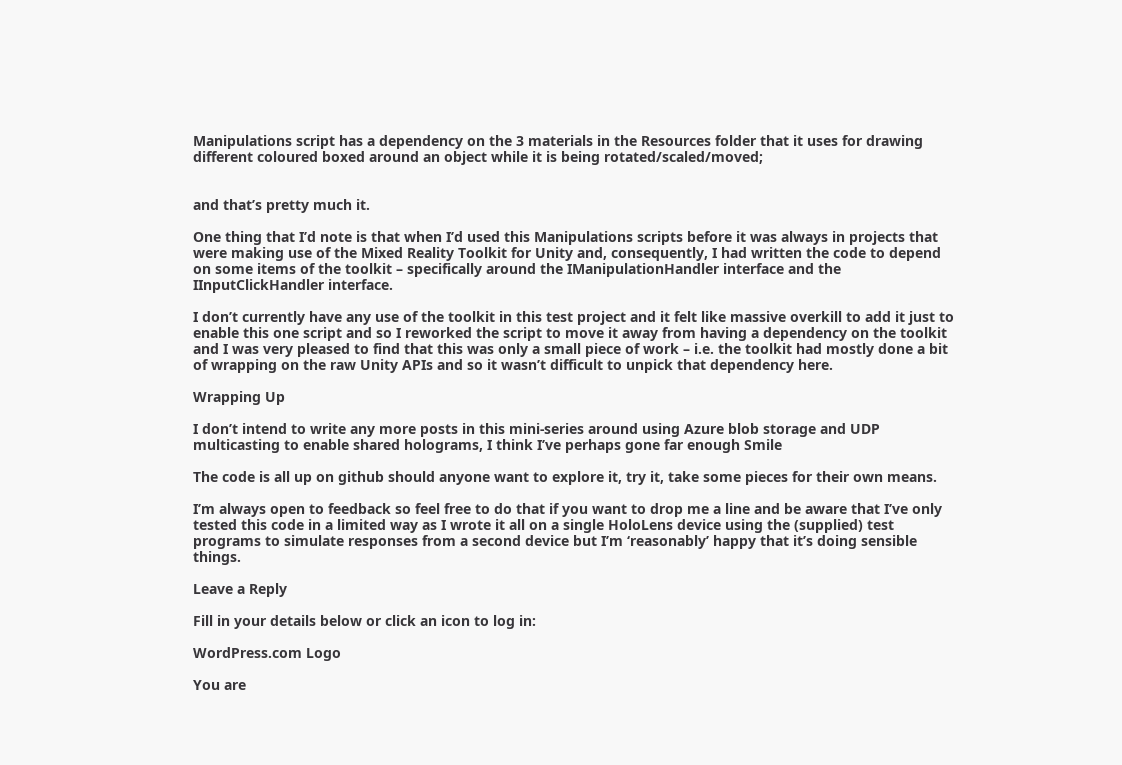Manipulations script has a dependency on the 3 materials in the Resources folder that it uses for drawing different coloured boxed around an object while it is being rotated/scaled/moved;


and that’s pretty much it.

One thing that I’d note is that when I’d used this Manipulations scripts before it was always in projects that were making use of the Mixed Reality Toolkit for Unity and, consequently, I had written the code to depend on some items of the toolkit – specifically around the IManipulationHandler interface and the IInputClickHandler interface.

I don’t currently have any use of the toolkit in this test project and it felt like massive overkill to add it just to enable this one script and so I reworked the script to move it away from having a dependency on the toolkit and I was very pleased to find that this was only a small piece of work – i.e. the toolkit had mostly done a bit of wrapping on the raw Unity APIs and so it wasn’t difficult to unpick that dependency here.

Wrapping Up

I don’t intend to write any more posts in this mini-series around using Azure blob storage and UDP multicasting to enable shared holograms, I think I’ve perhaps gone far enough Smile

The code is all up on github should anyone want to explore it, try it, take some pieces for their own means.

I’m always open to feedback so feel free to do that if you want to drop me a line and be aware that I’ve only tested this code in a limited way as I wrote it all on a single HoloLens device using the (supplied) test programs to simulate responses from a second device but I’m ‘reasonably’ happy that it’s doing sensible things.

Leave a Reply

Fill in your details below or click an icon to log in:

WordPress.com Logo

You are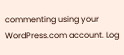commenting using your WordPress.com account. Log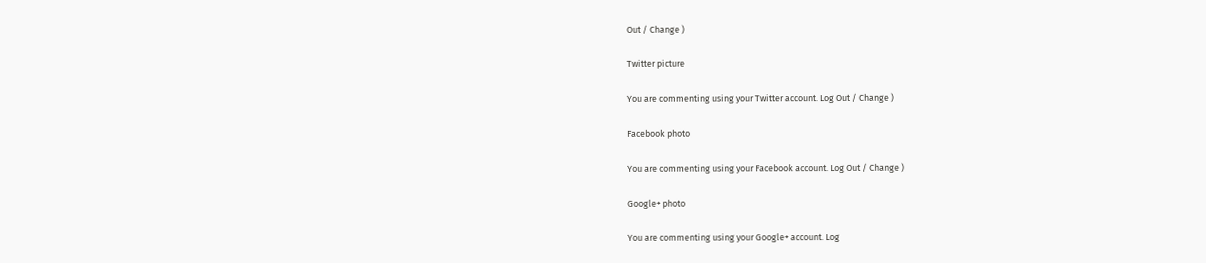Out / Change )

Twitter picture

You are commenting using your Twitter account. Log Out / Change )

Facebook photo

You are commenting using your Facebook account. Log Out / Change )

Google+ photo

You are commenting using your Google+ account. Log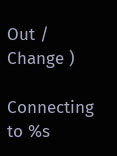Out / Change )

Connecting to %s